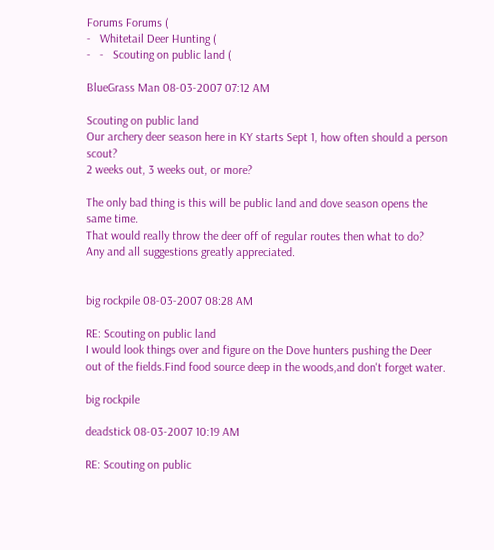Forums Forums (
-   Whitetail Deer Hunting (
-   -   Scouting on public land (

BlueGrass Man 08-03-2007 07:12 AM

Scouting on public land
Our archery deer season here in KY starts Sept 1, how often should a person scout?
2 weeks out, 3 weeks out, or more?

The only bad thing is this will be public land and dove season opens the same time.
That would really throw the deer off of regular routes then what to do?
Any and all suggestions greatly appreciated.


big rockpile 08-03-2007 08:28 AM

RE: Scouting on public land
I would look things over and figure on the Dove hunters pushing the Deer out of the fields.Find food source deep in the woods,and don't forget water.

big rockpile

deadstick 08-03-2007 10:19 AM

RE: Scouting on public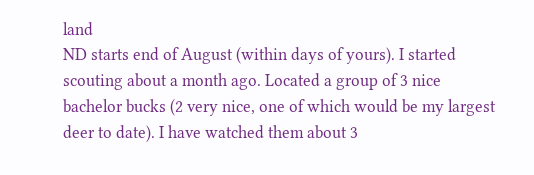land
ND starts end of August (within days of yours). I started scouting about a month ago. Located a group of 3 nice bachelor bucks (2 very nice, one of which would be my largest deer to date). I have watched them about 3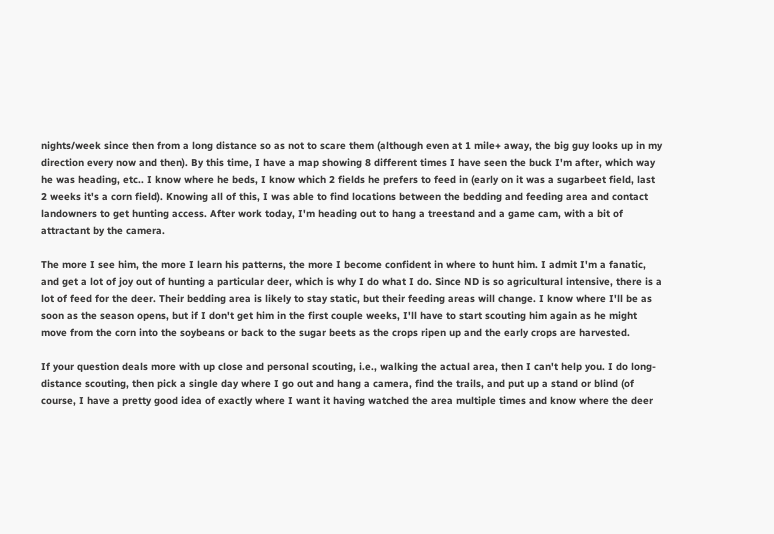nights/week since then from a long distance so as not to scare them (although even at 1 mile+ away, the big guy looks up in my direction every now and then). By this time, I have a map showing 8 different times I have seen the buck I'm after, which way he was heading, etc.. I know where he beds, I know which 2 fields he prefers to feed in (early on it was a sugarbeet field, last 2 weeks it's a corn field). Knowing all of this, I was able to find locations between the bedding and feeding area and contact landowners to get hunting access. After work today, I'm heading out to hang a treestand and a game cam, with a bit of attractant by the camera.

The more I see him, the more I learn his patterns, the more I become confident in where to hunt him. I admit I'm a fanatic, and get a lot of joy out of hunting a particular deer, which is why I do what I do. Since ND is so agricultural intensive, there is a lot of feed for the deer. Their bedding area is likely to stay static, but their feeding areas will change. I know where I'll be as soon as the season opens, but if I don't get him in the first couple weeks, I'll have to start scouting him again as he might move from the corn into the soybeans or back to the sugar beets as the crops ripen up and the early crops are harvested.

If your question deals more with up close and personal scouting, i.e., walking the actual area, then I can't help you. I do long-distance scouting, then pick a single day where I go out and hang a camera, find the trails, and put up a stand or blind (of course, I have a pretty good idea of exactly where I want it having watched the area multiple times and know where the deer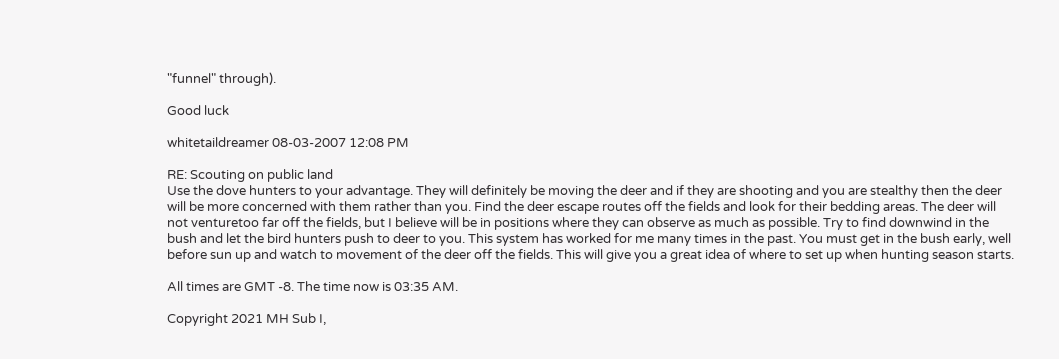"funnel" through).

Good luck

whitetaildreamer 08-03-2007 12:08 PM

RE: Scouting on public land
Use the dove hunters to your advantage. They will definitely be moving the deer and if they are shooting and you are stealthy then the deer will be more concerned with them rather than you. Find the deer escape routes off the fields and look for their bedding areas. The deer will not venturetoo far off the fields, but I believe will be in positions where they can observe as much as possible. Try to find downwind in the bush and let the bird hunters push to deer to you. This system has worked for me many times in the past. You must get in the bush early, well before sun up and watch to movement of the deer off the fields. This will give you a great idea of where to set up when hunting season starts.

All times are GMT -8. The time now is 03:35 AM.

Copyright 2021 MH Sub I,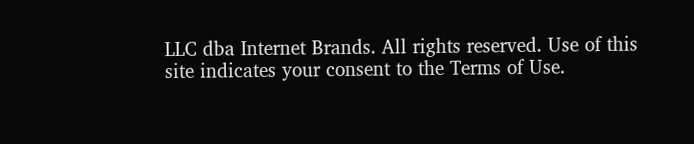LLC dba Internet Brands. All rights reserved. Use of this site indicates your consent to the Terms of Use.